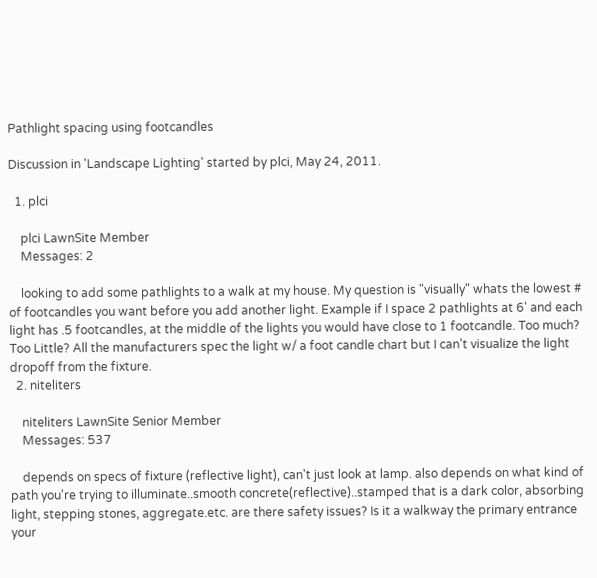Pathlight spacing using footcandles

Discussion in 'Landscape Lighting' started by plci, May 24, 2011.

  1. plci

    plci LawnSite Member
    Messages: 2

    looking to add some pathlights to a walk at my house. My question is "visually" whats the lowest # of footcandles you want before you add another light. Example if I space 2 pathlights at 6' and each light has .5 footcandles, at the middle of the lights you would have close to 1 footcandle. Too much? Too Little? All the manufacturers spec the light w/ a foot candle chart but I can't visualize the light dropoff from the fixture.
  2. niteliters

    niteliters LawnSite Senior Member
    Messages: 537

    depends on specs of fixture (reflective light), can't just look at lamp. also depends on what kind of path you're trying to illuminate..smooth concrete(reflective)..stamped that is a dark color, absorbing light, stepping stones, aggregate.etc. are there safety issues? Is it a walkway the primary entrance your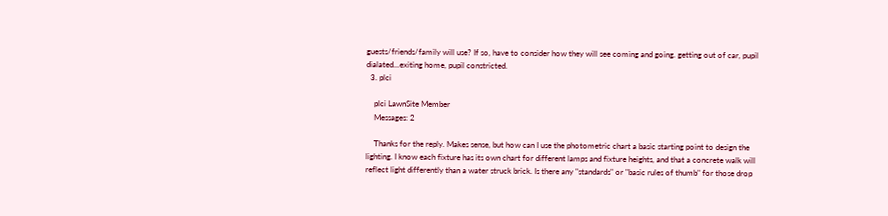guests/friends/family will use? If so, have to consider how they will see coming and going. getting out of car, pupil dialated...exiting home, pupil constricted.
  3. plci

    plci LawnSite Member
    Messages: 2

    Thanks for the reply. Makes sense, but how can I use the photometric chart a basic starting point to design the lighting. I know each fixture has its own chart for different lamps and fixture heights, and that a concrete walk will reflect light differently than a water struck brick. Is there any "standards" or "basic rules of thumb" for those drop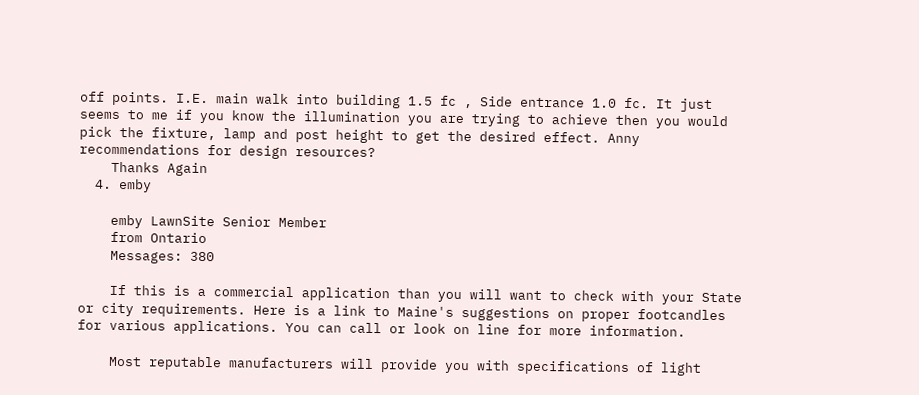off points. I.E. main walk into building 1.5 fc , Side entrance 1.0 fc. It just seems to me if you know the illumination you are trying to achieve then you would pick the fixture, lamp and post height to get the desired effect. Anny recommendations for design resources?
    Thanks Again
  4. emby

    emby LawnSite Senior Member
    from Ontario
    Messages: 380

    If this is a commercial application than you will want to check with your State or city requirements. Here is a link to Maine's suggestions on proper footcandles for various applications. You can call or look on line for more information.

    Most reputable manufacturers will provide you with specifications of light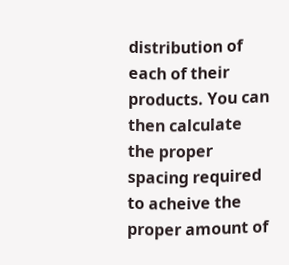distribution of each of their products. You can then calculate the proper spacing required to acheive the proper amount of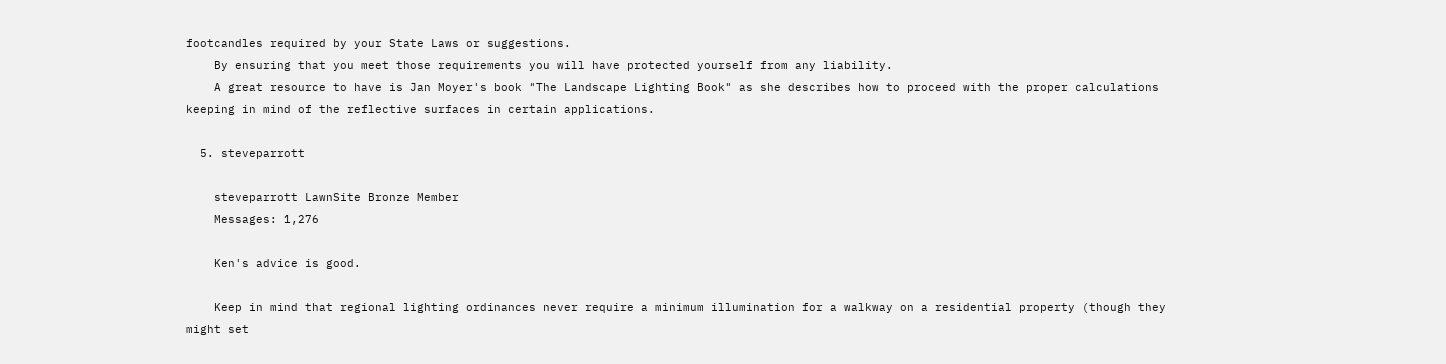footcandles required by your State Laws or suggestions.
    By ensuring that you meet those requirements you will have protected yourself from any liability.
    A great resource to have is Jan Moyer's book "The Landscape Lighting Book" as she describes how to proceed with the proper calculations keeping in mind of the reflective surfaces in certain applications.

  5. steveparrott

    steveparrott LawnSite Bronze Member
    Messages: 1,276

    Ken's advice is good.

    Keep in mind that regional lighting ordinances never require a minimum illumination for a walkway on a residential property (though they might set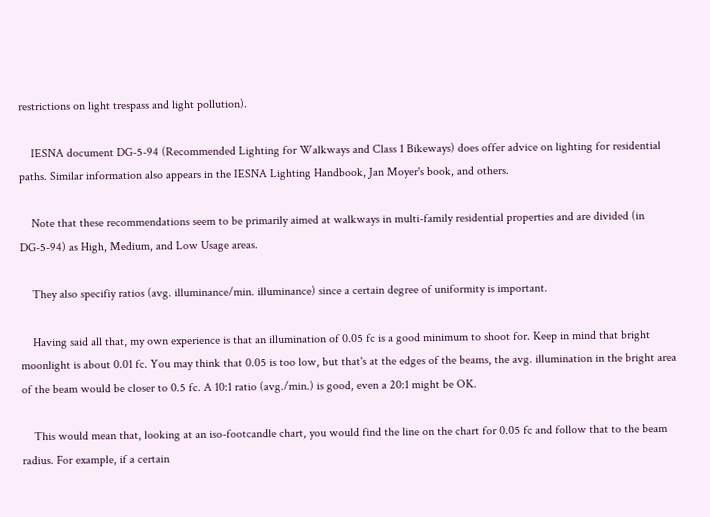restrictions on light trespass and light pollution).

    IESNA document DG-5-94 (Recommended Lighting for Walkways and Class 1 Bikeways) does offer advice on lighting for residential paths. Similar information also appears in the IESNA Lighting Handbook, Jan Moyer's book, and others.

    Note that these recommendations seem to be primarily aimed at walkways in multi-family residential properties and are divided (in DG-5-94) as High, Medium, and Low Usage areas.

    They also specifiy ratios (avg. illuminance/min. illuminance) since a certain degree of uniformity is important.

    Having said all that, my own experience is that an illumination of 0.05 fc is a good minimum to shoot for. Keep in mind that bright moonlight is about 0.01 fc. You may think that 0.05 is too low, but that's at the edges of the beams, the avg. illumination in the bright area of the beam would be closer to 0.5 fc. A 10:1 ratio (avg./min.) is good, even a 20:1 might be OK.

    This would mean that, looking at an iso-footcandle chart, you would find the line on the chart for 0.05 fc and follow that to the beam radius. For example, if a certain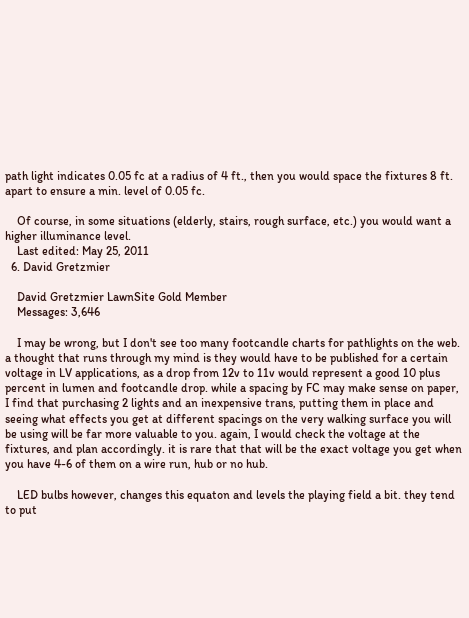path light indicates 0.05 fc at a radius of 4 ft., then you would space the fixtures 8 ft. apart to ensure a min. level of 0.05 fc.

    Of course, in some situations (elderly, stairs, rough surface, etc.) you would want a higher illuminance level.
    Last edited: May 25, 2011
  6. David Gretzmier

    David Gretzmier LawnSite Gold Member
    Messages: 3,646

    I may be wrong, but I don't see too many footcandle charts for pathlights on the web. a thought that runs through my mind is they would have to be published for a certain voltage in LV applications, as a drop from 12v to 11v would represent a good 10 plus percent in lumen and footcandle drop. while a spacing by FC may make sense on paper, I find that purchasing 2 lights and an inexpensive trans, putting them in place and seeing what effects you get at different spacings on the very walking surface you will be using will be far more valuable to you. again, I would check the voltage at the fixtures, and plan accordingly. it is rare that that will be the exact voltage you get when you have 4-6 of them on a wire run, hub or no hub.

    LED bulbs however, changes this equaton and levels the playing field a bit. they tend to put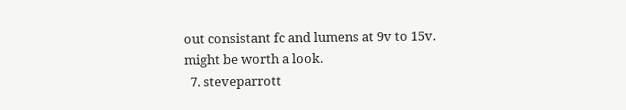out consistant fc and lumens at 9v to 15v. might be worth a look.
  7. steveparrott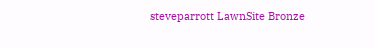steveparrott LawnSite Bronze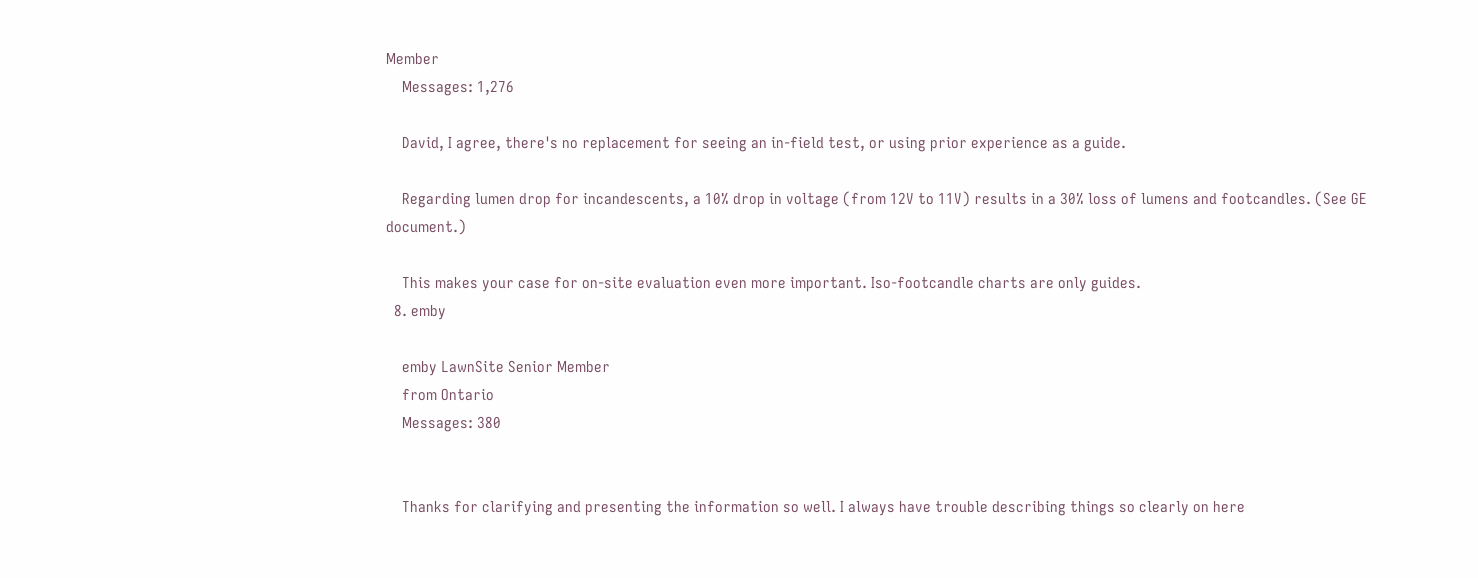Member
    Messages: 1,276

    David, I agree, there's no replacement for seeing an in-field test, or using prior experience as a guide.

    Regarding lumen drop for incandescents, a 10% drop in voltage (from 12V to 11V) results in a 30% loss of lumens and footcandles. (See GE document.)

    This makes your case for on-site evaluation even more important. Iso-footcandle charts are only guides.
  8. emby

    emby LawnSite Senior Member
    from Ontario
    Messages: 380


    Thanks for clarifying and presenting the information so well. I always have trouble describing things so clearly on here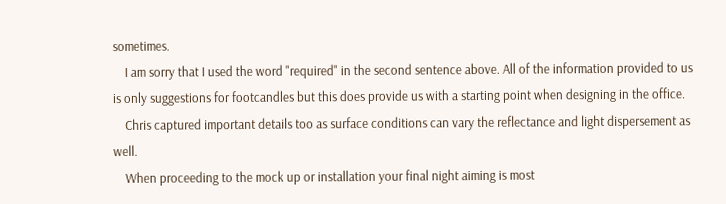sometimes.
    I am sorry that I used the word "required" in the second sentence above. All of the information provided to us is only suggestions for footcandles but this does provide us with a starting point when designing in the office.
    Chris captured important details too as surface conditions can vary the reflectance and light dispersement as well.
    When proceeding to the mock up or installation your final night aiming is most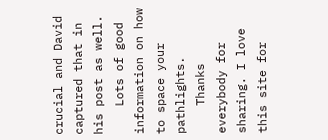crucial and David captured that in his post as well.
    Lots of good information on how to space your pathlights.
    Thanks everybody for sharing. I love this site for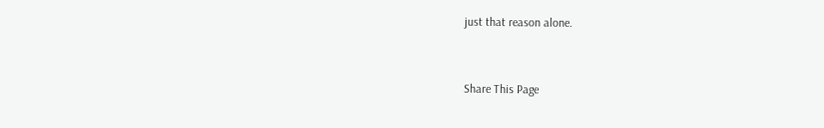just that reason alone.


Share This Page